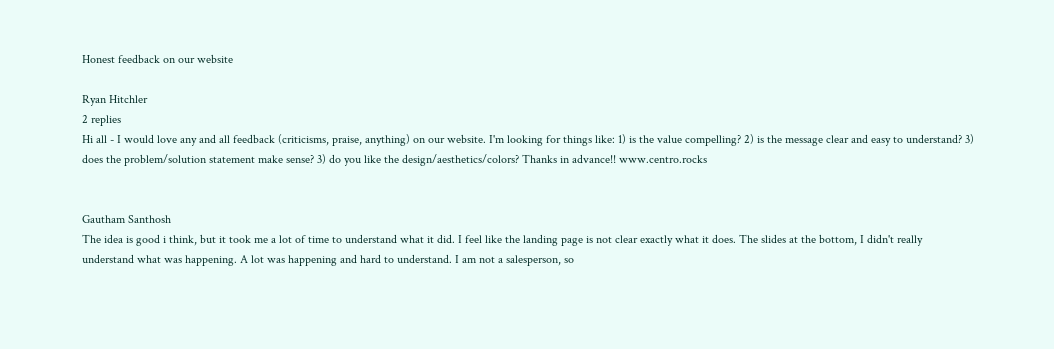Honest feedback on our website

Ryan Hitchler
2 replies
Hi all - I would love any and all feedback (criticisms, praise, anything) on our website. I'm looking for things like: 1) is the value compelling? 2) is the message clear and easy to understand? 3) does the problem/solution statement make sense? 3) do you like the design/aesthetics/colors? Thanks in advance!! www.centro.rocks


Gautham Santhosh
The idea is good i think, but it took me a lot of time to understand what it did. I feel like the landing page is not clear exactly what it does. The slides at the bottom, I didn't really understand what was happening. A lot was happening and hard to understand. I am not a salesperson, so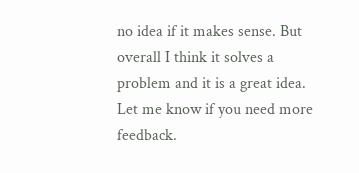no idea if it makes sense. But overall I think it solves a problem and it is a great idea. Let me know if you need more feedback.